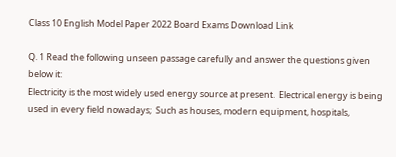Class 10 English Model Paper 2022 Board Exams Download Link

Q. 1 Read the following unseen passage carefully and answer the questions given below it:
Electricity is the most widely used energy source at present.  Electrical energy is being used in every field nowadays;  Such as houses, modern equipment, hospitals,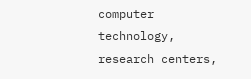computer technology, research centers,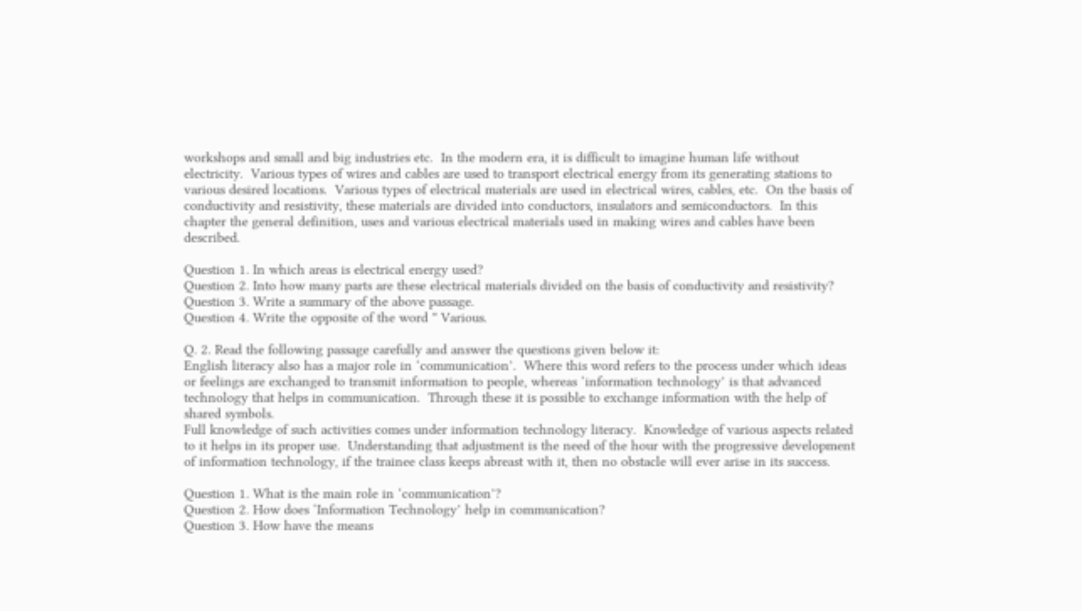workshops and small and big industries etc.  In the modern era, it is difficult to imagine human life without electricity.  Various types of wires and cables are used to transport electrical energy from its generating stations to various desired locations.  Various types of electrical materials are used in electrical wires, cables, etc.  On the basis of conductivity and resistivity, these materials are divided into conductors, insulators and semiconductors.  In this chapter the general definition, uses and various electrical materials used in making wires and cables have been described.

Question 1. In which areas is electrical energy used?
Question 2. Into how many parts are these electrical materials divided on the basis of conductivity and resistivity?
Question 3. Write a summary of the above passage.
Question 4. Write the opposite of the word ” Various.

Q. 2. Read the following passage carefully and answer the questions given below it:
English literacy also has a major role in ‘communication’.  Where this word refers to the process under which ideas or feelings are exchanged to transmit information to people, whereas ‘information technology’ is that advanced technology that helps in communication.  Through these it is possible to exchange information with the help of shared symbols.
Full knowledge of such activities comes under information technology literacy.  Knowledge of various aspects related to it helps in its proper use.  Understanding that adjustment is the need of the hour with the progressive development of information technology, if the trainee class keeps abreast with it, then no obstacle will ever arise in its success.

Question 1. What is the main role in ‘communication’?
Question 2. How does ‘Information Technology’ help in communication?
Question 3. How have the means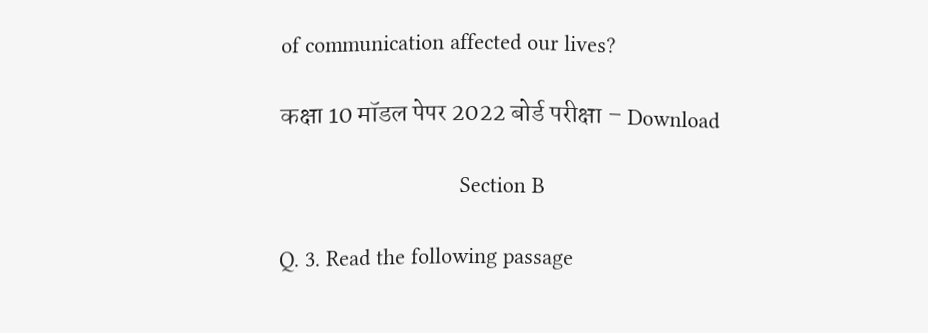of communication affected our lives?

कक्षा 10 मॉडल पेपर 2022 बोर्ड परीक्षा – Download

                              Section B

Q. 3. Read the following passage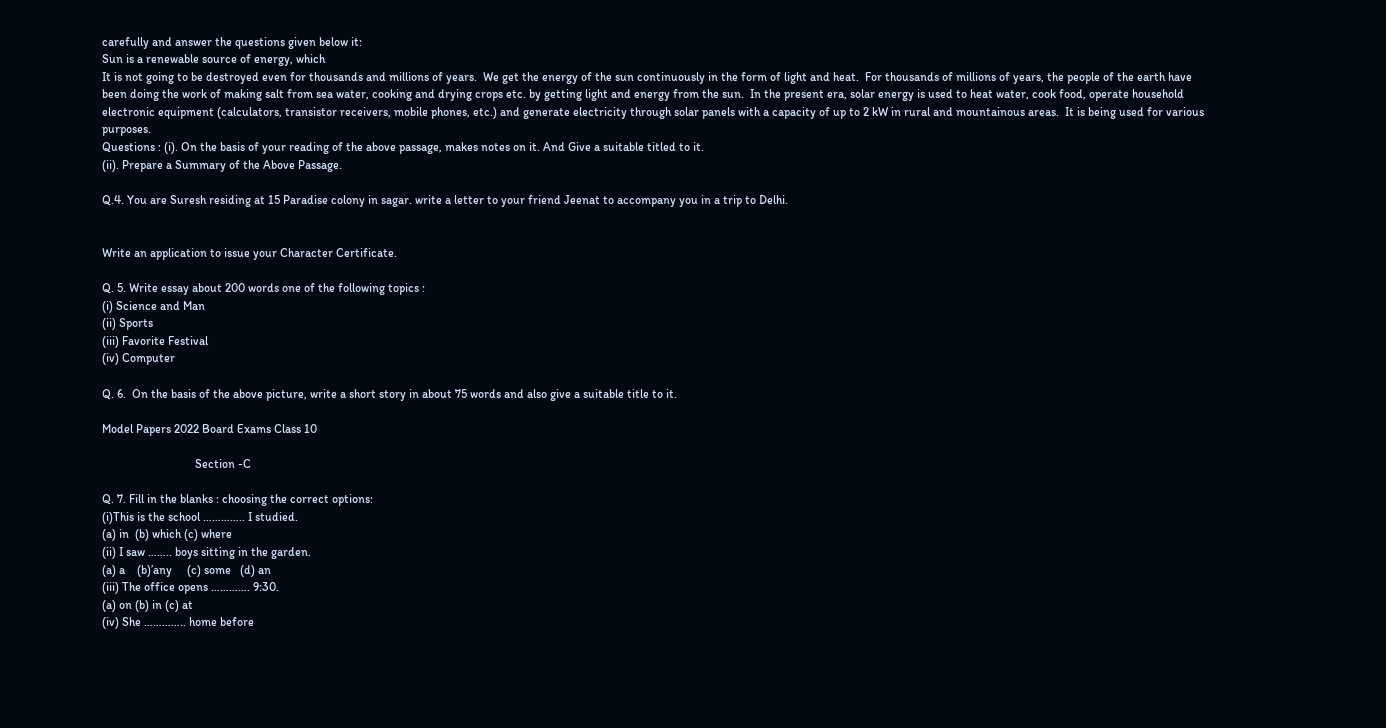carefully and answer the questions given below it:
Sun is a renewable source of energy, which
It is not going to be destroyed even for thousands and millions of years.  We get the energy of the sun continuously in the form of light and heat.  For thousands of millions of years, the people of the earth have been doing the work of making salt from sea water, cooking and drying crops etc. by getting light and energy from the sun.  In the present era, solar energy is used to heat water, cook food, operate household electronic equipment (calculators, transistor receivers, mobile phones, etc.) and generate electricity through solar panels with a capacity of up to 2 kW in rural and mountainous areas.  It is being used for various purposes.
Questions : (i). On the basis of your reading of the above passage, makes notes on it. And Give a suitable titled to it.
(ii). Prepare a Summary of the Above Passage.

Q.4. You are Suresh residing at 15 Paradise colony in sagar. write a letter to your friend Jeenat to accompany you in a trip to Delhi.


Write an application to issue your Character Certificate.

Q. 5. Write essay about 200 words one of the following topics :
(i) Science and Man
(ii) Sports
(iii) Favorite Festival
(iv) Computer

Q. 6.  On the basis of the above picture, write a short story in about 75 words and also give a suitable title to it.

Model Papers 2022 Board Exams Class 10

                               Section -C

Q. 7. Fill in the blanks : choosing the correct options:
(i)This is the school ………….. I studied.
(a) in  (b) which (c) where
(ii) I saw …….. boys sitting in the garden.
(a) a    (b)’any     (c) some   (d) an
(iii) The office opens …………. 9:30.
(a) on (b) in (c) at
(iv) She ………….. home before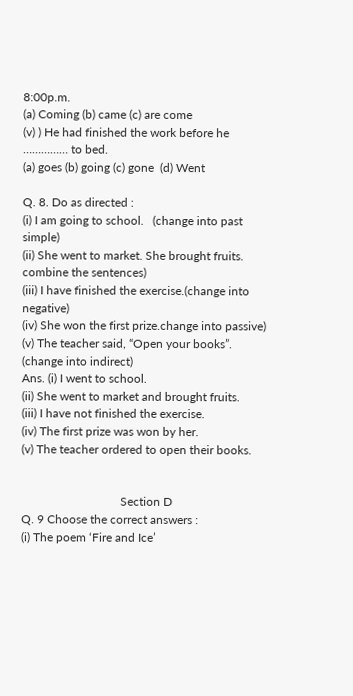8:00p.m.
(a) Coming (b) came (c) are come
(v) ) He had finished the work before he …………… to bed.
(a) goes (b) going (c) gone  (d) Went

Q. 8. Do as directed :
(i) I am going to school.   (change into past simple)
(ii) She went to market. She brought fruits.    combine the sentences)
(iii) I have finished the exercise.(change into negative)
(iv) She won the first prize.change into passive)
(v) The teacher said, “Open your books”.
(change into indirect)
Ans. (i) I went to school.
(ii) She went to market and brought fruits.
(iii) I have not finished the exercise.
(iv) The first prize was won by her.
(v) The teacher ordered to open their books.


                                 Section D
Q. 9 Choose the correct answers :
(i) The poem ‘Fire and Ice’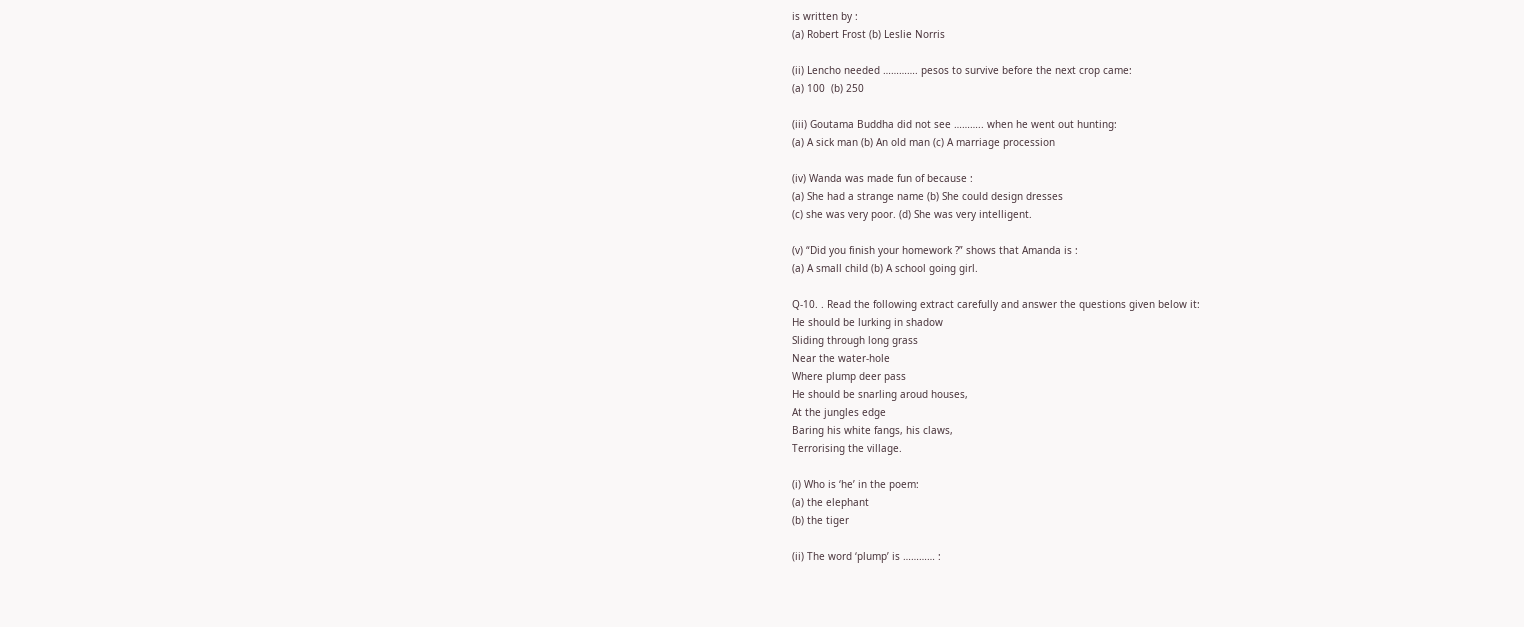is written by :
(a) Robert Frost (b) Leslie Norris

(ii) Lencho needed …………. pesos to survive before the next crop came:
(a) 100  (b) 250

(iii) Goutama Buddha did not see ……….. when he went out hunting:
(a) A sick man (b) An old man (c) A marriage procession

(iv) Wanda was made fun of because :
(a) She had a strange name (b) She could design dresses
(c) she was very poor. (d) She was very intelligent.

(v) “Did you finish your homework ?” shows that Amanda is :
(a) A small child (b) A school going girl.

Q-10. . Read the following extract carefully and answer the questions given below it:
He should be lurking in shadow
Sliding through long grass
Near the water-hole
Where plump deer pass
He should be snarling aroud houses,
At the jungles edge
Baring his white fangs, his claws,
Terrorising the village.

(i) Who is ‘he’ in the poem:
(a) the elephant
(b) the tiger

(ii) The word ‘plump’ is ………… :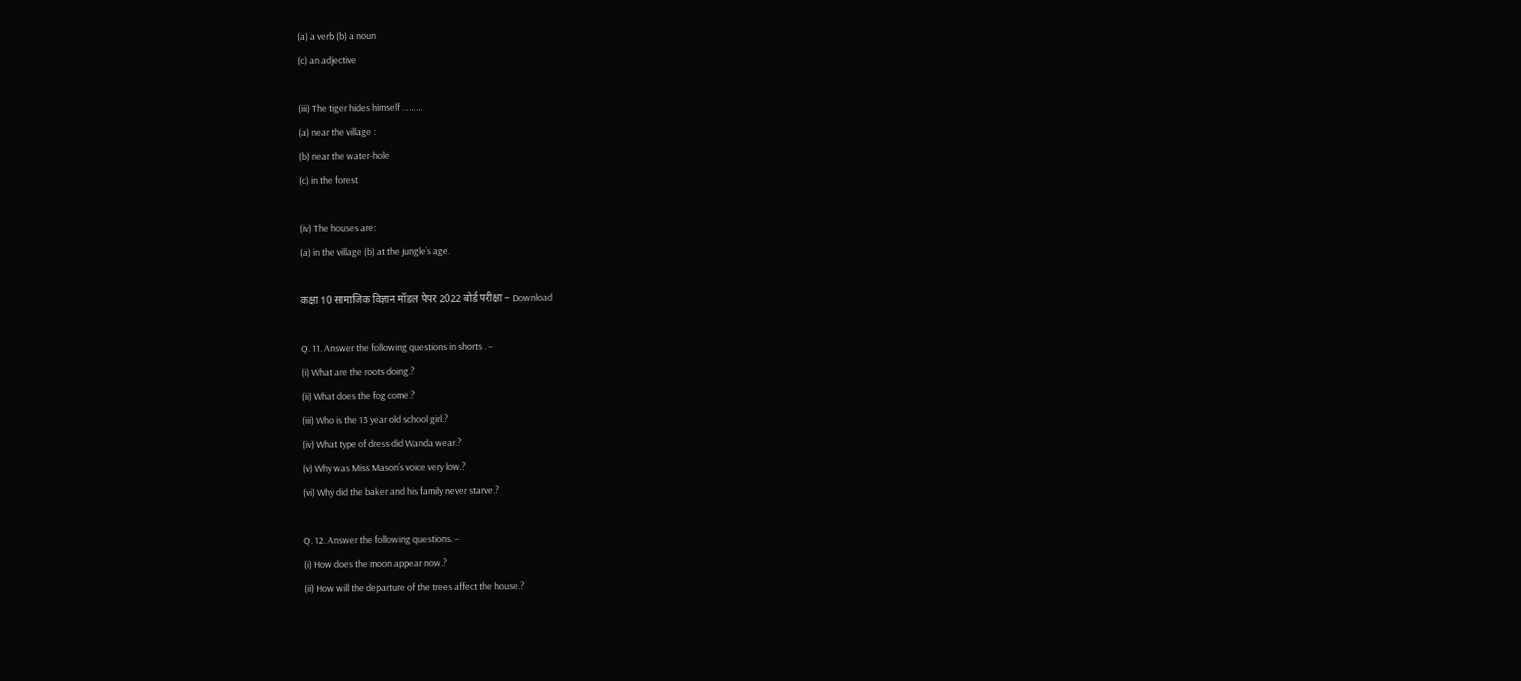(a) a verb (b) a noun
(c) an adjective

(iii) The tiger hides himself ………
(a) near the village :
(b) near the water-hole
(c) in the forest

(iv) The houses are:
(a) in the village (b) at the jungle’s age.

कक्षा 10 सामाजिक विज्ञान मॉडल पेपर 2022 बोर्ड परीक्षा – Download

Q. 11. Answer the following questions in shorts . –
(i) What are the roots doing.?
(ii) What does the fog come.?
(iii) Who is the 13 year old school girl.?
(iv) What type of dress did Wanda wear.?
(v) Why was Miss Mason’s voice very low.?
(vi) Why did the baker and his family never starve.?

Q. 12. Answer the following questions. –
(i) How does the moon appear now.?
(ii) How will the departure of the trees affect the house.?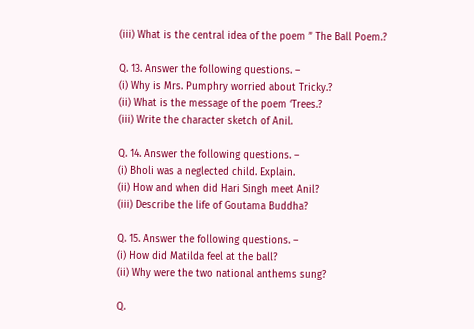(iii) What is the central idea of the poem ” The Ball Poem.?

Q. 13. Answer the following questions. –
(i) Why is Mrs. Pumphry worried about Tricky.?
(ii) What is the message of the poem ‘Trees.?
(iii) Write the character sketch of Anil.

Q. 14. Answer the following questions. –
(i) Bholi was a neglected child. Explain.
(ii) How and when did Hari Singh meet Anil?
(iii) Describe the life of Goutama Buddha?

Q. 15. Answer the following questions. –
(i) How did Matilda feel at the ball?
(ii) Why were the two national anthems sung?

Q.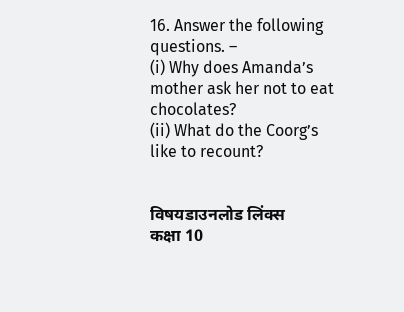16. Answer the following questions. –
(i) Why does Amanda’s mother ask her not to eat chocolates?
(ii) What do the Coorg’s like to recount?


विषयडाउनलोड लिंक्स
कक्षा 10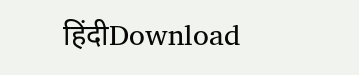हिंदीDownload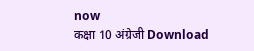now
कक्षा 10 अंग्रेजी Download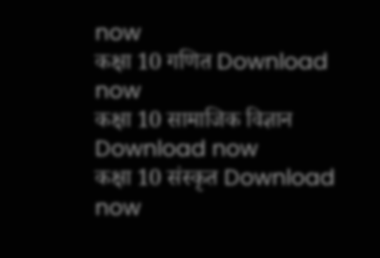now
कक्षा 10 गणित Download now
कक्षा 10 सामाजिक विज्ञान Download now
कक्षा 10 संस्कृत Download now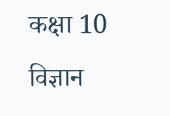कक्षा 10 विज्ञान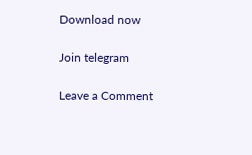Download now

Join telegram

Leave a Comment